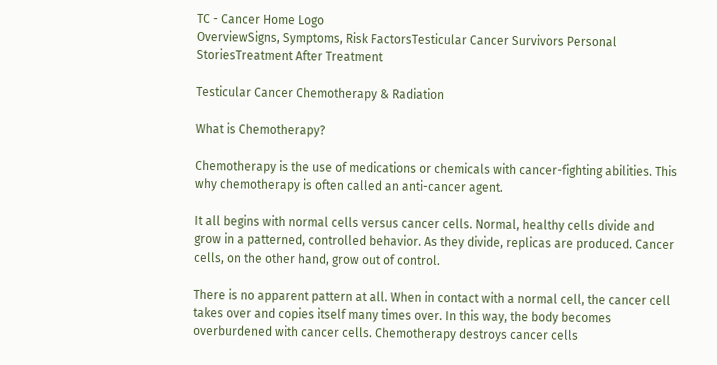TC - Cancer Home Logo
OverviewSigns, Symptoms, Risk FactorsTesticular Cancer Survivors Personal StoriesTreatment After Treatment

Testicular Cancer Chemotherapy & Radiation

What is Chemotherapy?

Chemotherapy is the use of medications or chemicals with cancer-fighting abilities. This why chemotherapy is often called an anti-cancer agent.

It all begins with normal cells versus cancer cells. Normal, healthy cells divide and grow in a patterned, controlled behavior. As they divide, replicas are produced. Cancer cells, on the other hand, grow out of control.

There is no apparent pattern at all. When in contact with a normal cell, the cancer cell takes over and copies itself many times over. In this way, the body becomes overburdened with cancer cells. Chemotherapy destroys cancer cells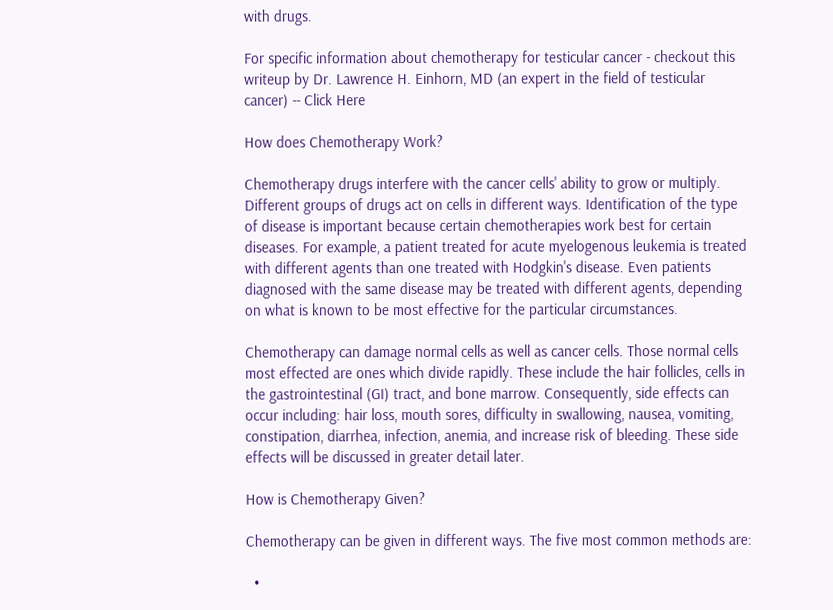with drugs.

For specific information about chemotherapy for testicular cancer - checkout this writeup by Dr. Lawrence H. Einhorn, MD (an expert in the field of testicular cancer) -- Click Here

How does Chemotherapy Work?

Chemotherapy drugs interfere with the cancer cells' ability to grow or multiply. Different groups of drugs act on cells in different ways. Identification of the type of disease is important because certain chemotherapies work best for certain diseases. For example, a patient treated for acute myelogenous leukemia is treated with different agents than one treated with Hodgkin's disease. Even patients diagnosed with the same disease may be treated with different agents, depending on what is known to be most effective for the particular circumstances.

Chemotherapy can damage normal cells as well as cancer cells. Those normal cells most effected are ones which divide rapidly. These include the hair follicles, cells in the gastrointestinal (GI) tract, and bone marrow. Consequently, side effects can occur including: hair loss, mouth sores, difficulty in swallowing, nausea, vomiting, constipation, diarrhea, infection, anemia, and increase risk of bleeding. These side effects will be discussed in greater detail later.

How is Chemotherapy Given?

Chemotherapy can be given in different ways. The five most common methods are:

  •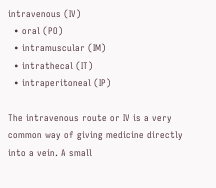intravenous (IV)
  • oral (PO)
  • intramuscular (IM)
  • intrathecal (IT)
  • intraperitoneal (IP)

The intravenous route or IV is a very common way of giving medicine directly into a vein. A small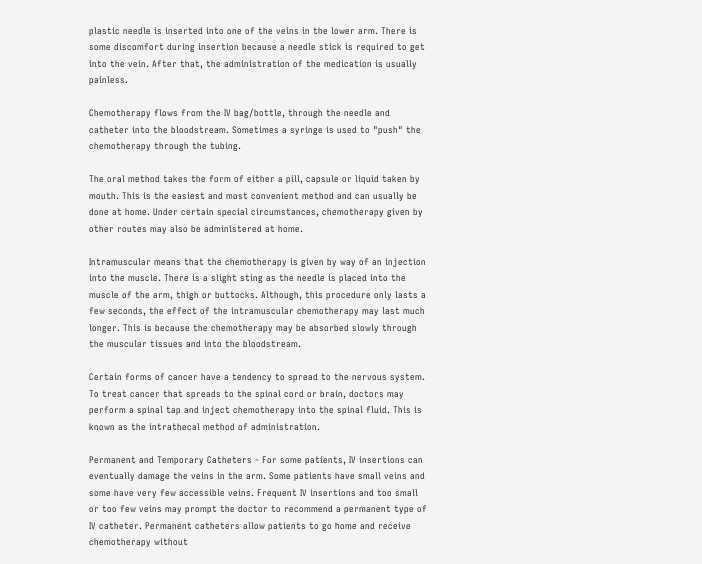plastic needle is inserted into one of the veins in the lower arm. There is some discomfort during insertion because a needle stick is required to get into the vein. After that, the administration of the medication is usually painless.

Chemotherapy flows from the IV bag/bottle, through the needle and catheter into the bloodstream. Sometimes a syringe is used to "push" the chemotherapy through the tubing.

The oral method takes the form of either a pill, capsule or liquid taken by mouth. This is the easiest and most convenient method and can usually be done at home. Under certain special circumstances, chemotherapy given by other routes may also be administered at home.

Intramuscular means that the chemotherapy is given by way of an injection into the muscle. There is a slight sting as the needle is placed into the muscle of the arm, thigh or buttocks. Although, this procedure only lasts a few seconds, the effect of the intramuscular chemotherapy may last much longer. This is because the chemotherapy may be absorbed slowly through the muscular tissues and into the bloodstream.

Certain forms of cancer have a tendency to spread to the nervous system. To treat cancer that spreads to the spinal cord or brain, doctors may perform a spinal tap and inject chemotherapy into the spinal fluid. This is known as the intrathecal method of administration.

Permanent and Temporary Catheters - For some patients, IV insertions can eventually damage the veins in the arm. Some patients have small veins and some have very few accessible veins. Frequent IV insertions and too small or too few veins may prompt the doctor to recommend a permanent type of IV catheter. Permanent catheters allow patients to go home and receive chemotherapy without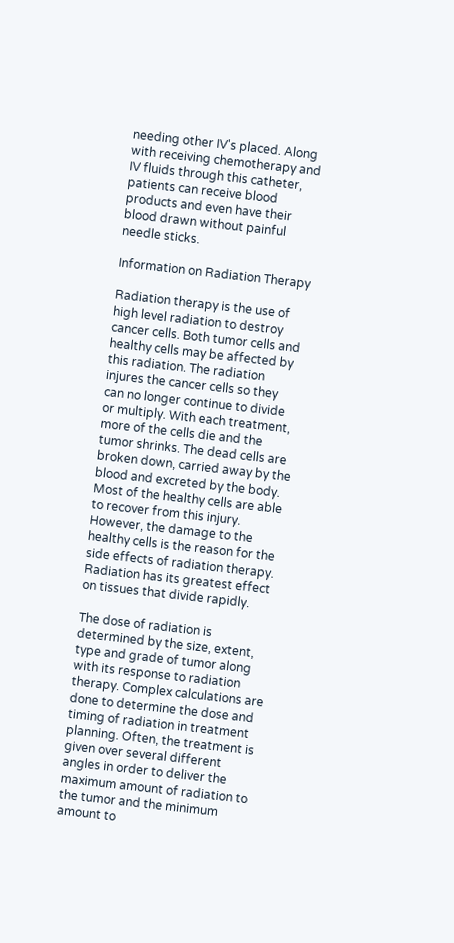needing other IV's placed. Along with receiving chemotherapy and IV fluids through this catheter, patients can receive blood products and even have their blood drawn without painful needle sticks.

Information on Radiation Therapy

Radiation therapy is the use of high level radiation to destroy cancer cells. Both tumor cells and healthy cells may be affected by this radiation. The radiation injures the cancer cells so they can no longer continue to divide or multiply. With each treatment, more of the cells die and the tumor shrinks. The dead cells are broken down, carried away by the blood and excreted by the body. Most of the healthy cells are able to recover from this injury. However, the damage to the healthy cells is the reason for the side effects of radiation therapy. Radiation has its greatest effect on tissues that divide rapidly.

The dose of radiation is determined by the size, extent, type and grade of tumor along with its response to radiation therapy. Complex calculations are done to determine the dose and timing of radiation in treatment planning. Often, the treatment is given over several different angles in order to deliver the maximum amount of radiation to the tumor and the minimum amount to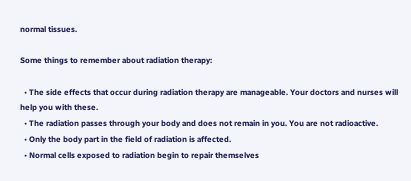normal tissues.

Some things to remember about radiation therapy:

  • The side effects that occur during radiation therapy are manageable. Your doctors and nurses will help you with these.
  • The radiation passes through your body and does not remain in you. You are not radioactive.
  • Only the body part in the field of radiation is affected.
  • Normal cells exposed to radiation begin to repair themselves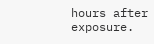hours after exposure.